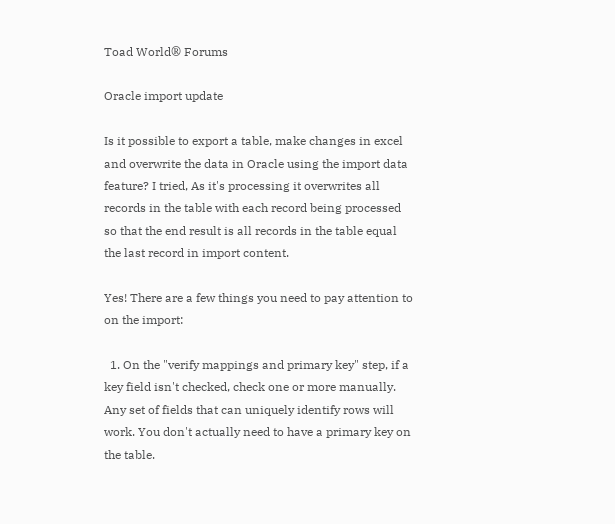Toad World® Forums

Oracle import update

Is it possible to export a table, make changes in excel and overwrite the data in Oracle using the import data feature? I tried, As it's processing it overwrites all records in the table with each record being processed so that the end result is all records in the table equal the last record in import content.

Yes! There are a few things you need to pay attention to on the import:

  1. On the "verify mappings and primary key" step, if a key field isn't checked, check one or more manually. Any set of fields that can uniquely identify rows will work. You don't actually need to have a primary key on the table.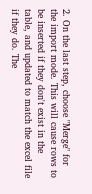2. On the last step, choose "Merge" for the import mode. This will cause rows to be inserted if they don't exist in the table, and updated to match the excel file if they do. The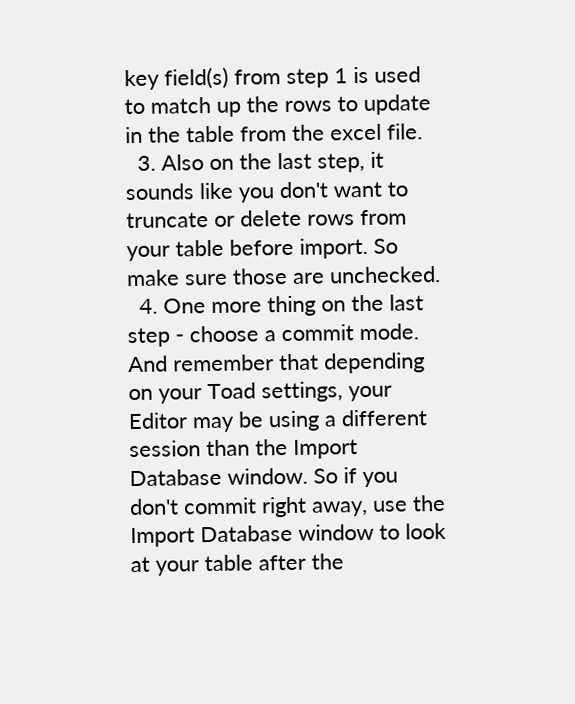key field(s) from step 1 is used to match up the rows to update in the table from the excel file.
  3. Also on the last step, it sounds like you don't want to truncate or delete rows from your table before import. So make sure those are unchecked.
  4. One more thing on the last step - choose a commit mode. And remember that depending on your Toad settings, your Editor may be using a different session than the Import Database window. So if you don't commit right away, use the Import Database window to look at your table after the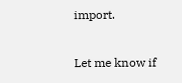import.

Let me know if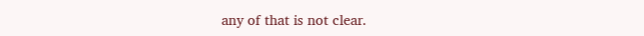any of that is not clear.